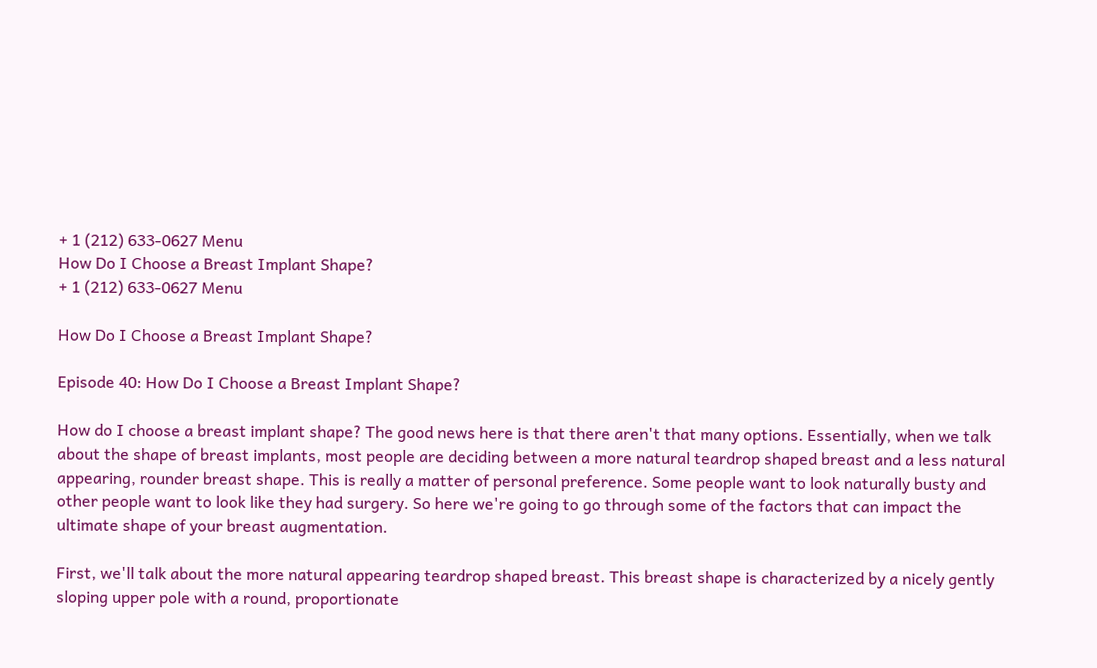+ 1 (212) 633-0627 Menu
How Do I Choose a Breast Implant Shape?
+ 1 (212) 633-0627 Menu

How Do I Choose a Breast Implant Shape?

Episode 40: How Do I Choose a Breast Implant Shape?

How do I choose a breast implant shape? The good news here is that there aren't that many options. Essentially, when we talk about the shape of breast implants, most people are deciding between a more natural teardrop shaped breast and a less natural appearing, rounder breast shape. This is really a matter of personal preference. Some people want to look naturally busty and other people want to look like they had surgery. So here we're going to go through some of the factors that can impact the ultimate shape of your breast augmentation.

First, we'll talk about the more natural appearing teardrop shaped breast. This breast shape is characterized by a nicely gently sloping upper pole with a round, proportionate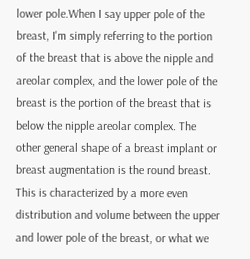lower pole.When I say upper pole of the breast, I'm simply referring to the portion of the breast that is above the nipple and areolar complex, and the lower pole of the breast is the portion of the breast that is below the nipple areolar complex. The other general shape of a breast implant or breast augmentation is the round breast. This is characterized by a more even distribution and volume between the upper and lower pole of the breast, or what we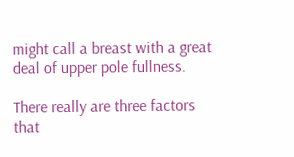might call a breast with a great deal of upper pole fullness.

There really are three factors that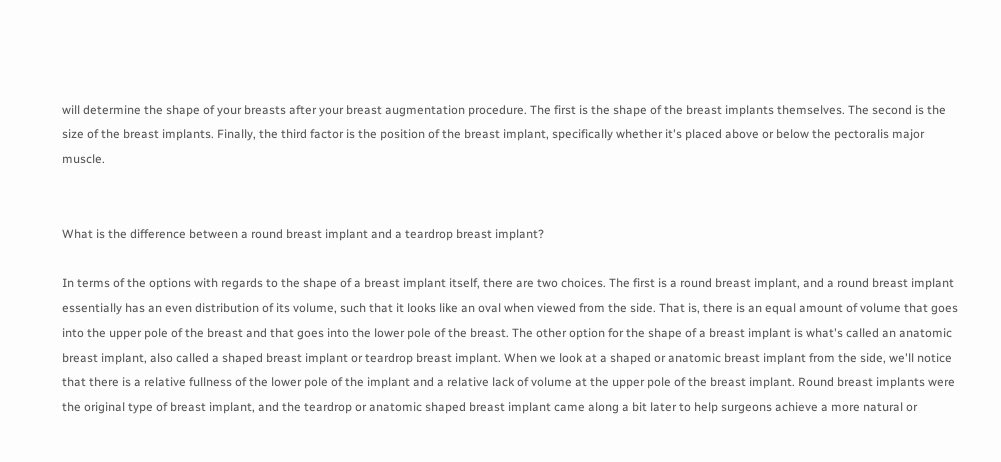will determine the shape of your breasts after your breast augmentation procedure. The first is the shape of the breast implants themselves. The second is the size of the breast implants. Finally, the third factor is the position of the breast implant, specifically whether it's placed above or below the pectoralis major muscle.


What is the difference between a round breast implant and a teardrop breast implant?

In terms of the options with regards to the shape of a breast implant itself, there are two choices. The first is a round breast implant, and a round breast implant essentially has an even distribution of its volume, such that it looks like an oval when viewed from the side. That is, there is an equal amount of volume that goes into the upper pole of the breast and that goes into the lower pole of the breast. The other option for the shape of a breast implant is what's called an anatomic breast implant, also called a shaped breast implant or teardrop breast implant. When we look at a shaped or anatomic breast implant from the side, we'll notice that there is a relative fullness of the lower pole of the implant and a relative lack of volume at the upper pole of the breast implant. Round breast implants were the original type of breast implant, and the teardrop or anatomic shaped breast implant came along a bit later to help surgeons achieve a more natural or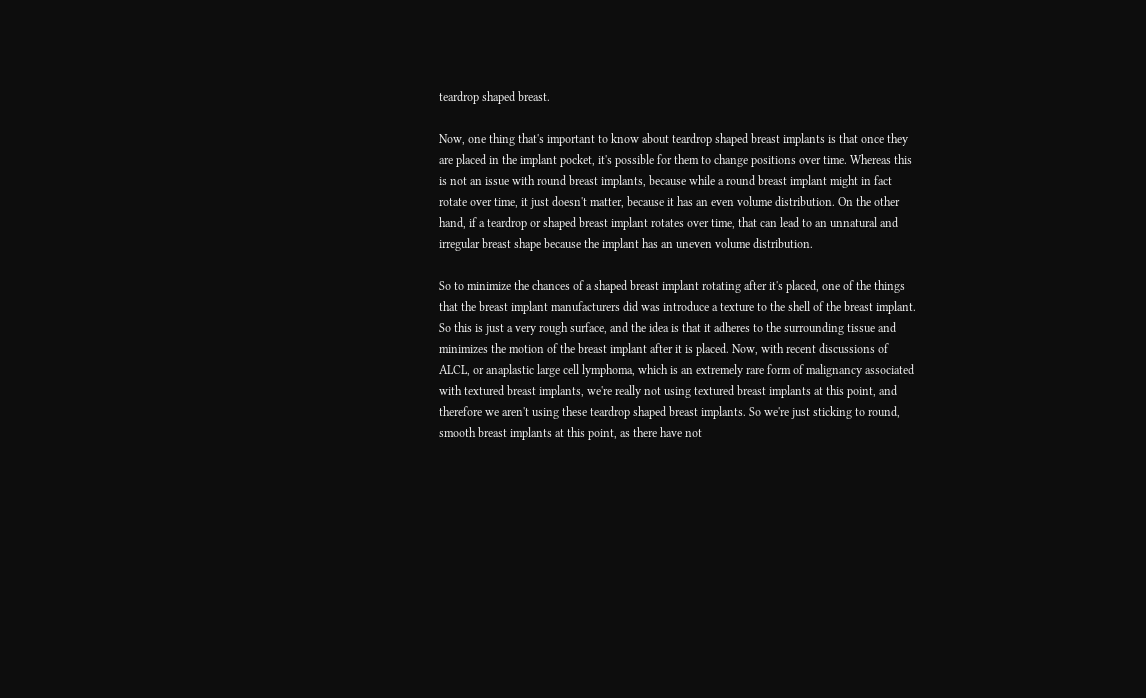teardrop shaped breast.

Now, one thing that's important to know about teardrop shaped breast implants is that once they are placed in the implant pocket, it's possible for them to change positions over time. Whereas this is not an issue with round breast implants, because while a round breast implant might in fact rotate over time, it just doesn't matter, because it has an even volume distribution. On the other hand, if a teardrop or shaped breast implant rotates over time, that can lead to an unnatural and irregular breast shape because the implant has an uneven volume distribution.

So to minimize the chances of a shaped breast implant rotating after it's placed, one of the things that the breast implant manufacturers did was introduce a texture to the shell of the breast implant. So this is just a very rough surface, and the idea is that it adheres to the surrounding tissue and minimizes the motion of the breast implant after it is placed. Now, with recent discussions of ALCL, or anaplastic large cell lymphoma, which is an extremely rare form of malignancy associated with textured breast implants, we're really not using textured breast implants at this point, and therefore we aren't using these teardrop shaped breast implants. So we're just sticking to round, smooth breast implants at this point, as there have not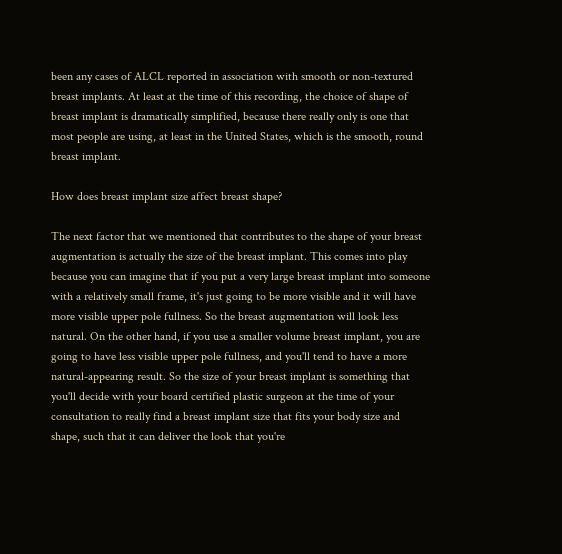been any cases of ALCL reported in association with smooth or non-textured breast implants. At least at the time of this recording, the choice of shape of breast implant is dramatically simplified, because there really only is one that most people are using, at least in the United States, which is the smooth, round breast implant.

How does breast implant size affect breast shape?

The next factor that we mentioned that contributes to the shape of your breast augmentation is actually the size of the breast implant. This comes into play because you can imagine that if you put a very large breast implant into someone with a relatively small frame, it's just going to be more visible and it will have more visible upper pole fullness. So the breast augmentation will look less natural. On the other hand, if you use a smaller volume breast implant, you are going to have less visible upper pole fullness, and you'll tend to have a more natural-appearing result. So the size of your breast implant is something that you'll decide with your board certified plastic surgeon at the time of your consultation to really find a breast implant size that fits your body size and shape, such that it can deliver the look that you're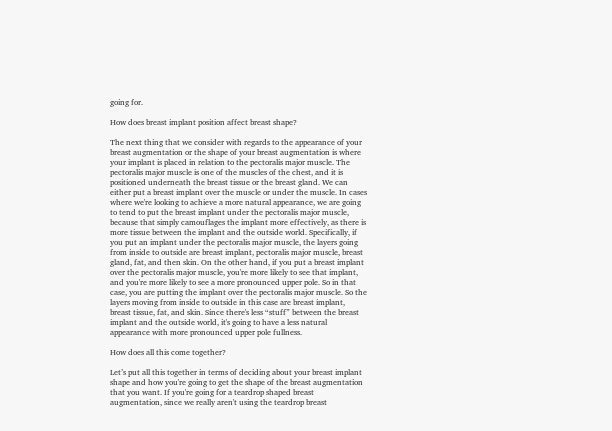going for.

How does breast implant position affect breast shape?

The next thing that we consider with regards to the appearance of your breast augmentation or the shape of your breast augmentation is where your implant is placed in relation to the pectoralis major muscle. The pectoralis major muscle is one of the muscles of the chest, and it is positioned underneath the breast tissue or the breast gland. We can either put a breast implant over the muscle or under the muscle. In cases where we're looking to achieve a more natural appearance, we are going to tend to put the breast implant under the pectoralis major muscle, because that simply camouflages the implant more effectively, as there is more tissue between the implant and the outside world. Specifically, if you put an implant under the pectoralis major muscle, the layers going from inside to outside are breast implant, pectoralis major muscle, breast gland, fat, and then skin. On the other hand, if you put a breast implant over the pectoralis major muscle, you're more likely to see that implant, and you're more likely to see a more pronounced upper pole. So in that case, you are putting the implant over the pectoralis major muscle. So the layers moving from inside to outside in this case are breast implant, breast tissue, fat, and skin. Since there's less “stuff” between the breast implant and the outside world, it's going to have a less natural appearance with more pronounced upper pole fullness.

How does all this come together?

Let’s put all this together in terms of deciding about your breast implant shape and how you're going to get the shape of the breast augmentation that you want. If you're going for a teardrop shaped breast augmentation, since we really aren't using the teardrop breast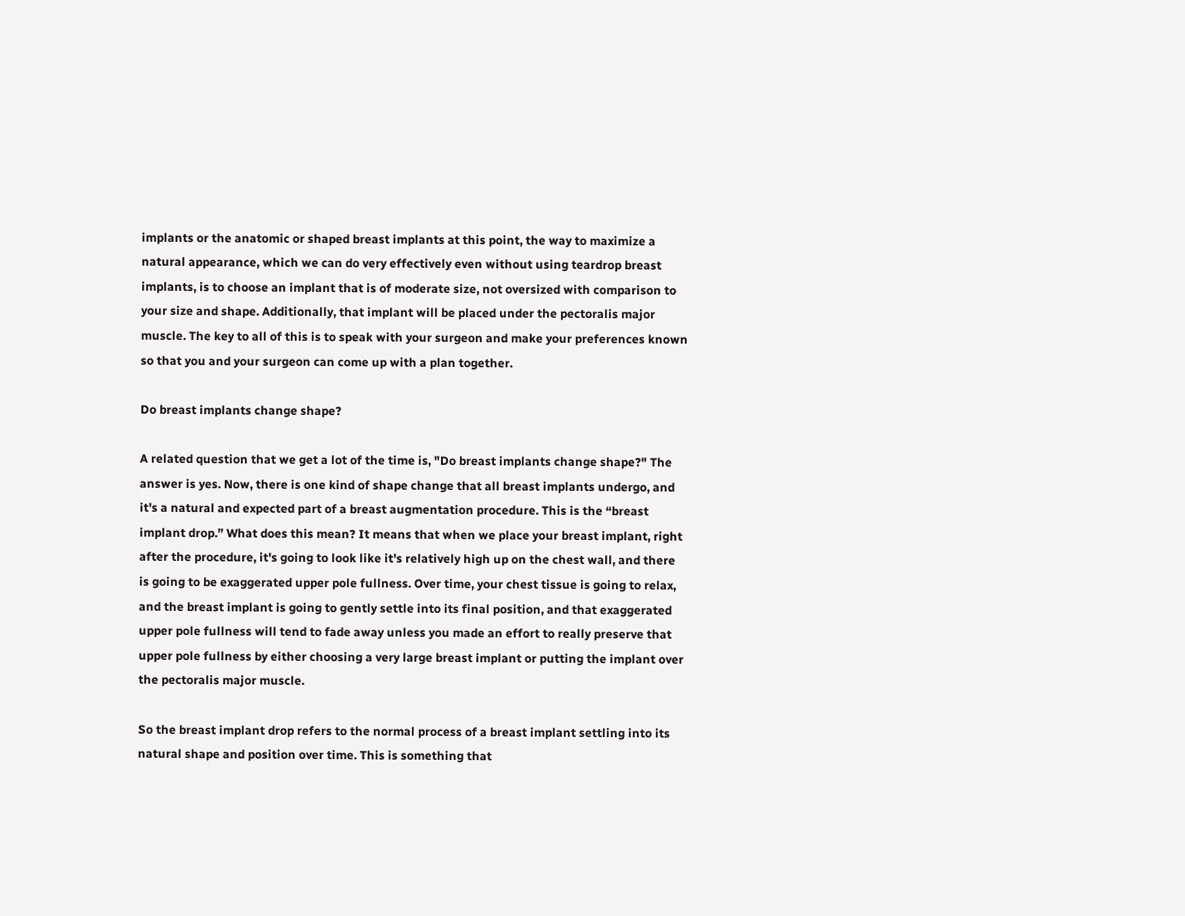implants or the anatomic or shaped breast implants at this point, the way to maximize a natural appearance, which we can do very effectively even without using teardrop breast implants, is to choose an implant that is of moderate size, not oversized with comparison to your size and shape. Additionally, that implant will be placed under the pectoralis major muscle. The key to all of this is to speak with your surgeon and make your preferences known so that you and your surgeon can come up with a plan together.

Do breast implants change shape?

A related question that we get a lot of the time is, "Do breast implants change shape?" The answer is yes. Now, there is one kind of shape change that all breast implants undergo, and it's a natural and expected part of a breast augmentation procedure. This is the “breast implant drop.” What does this mean? It means that when we place your breast implant, right after the procedure, it's going to look like it's relatively high up on the chest wall, and there is going to be exaggerated upper pole fullness. Over time, your chest tissue is going to relax, and the breast implant is going to gently settle into its final position, and that exaggerated upper pole fullness will tend to fade away unless you made an effort to really preserve that upper pole fullness by either choosing a very large breast implant or putting the implant over the pectoralis major muscle.

So the breast implant drop refers to the normal process of a breast implant settling into its natural shape and position over time. This is something that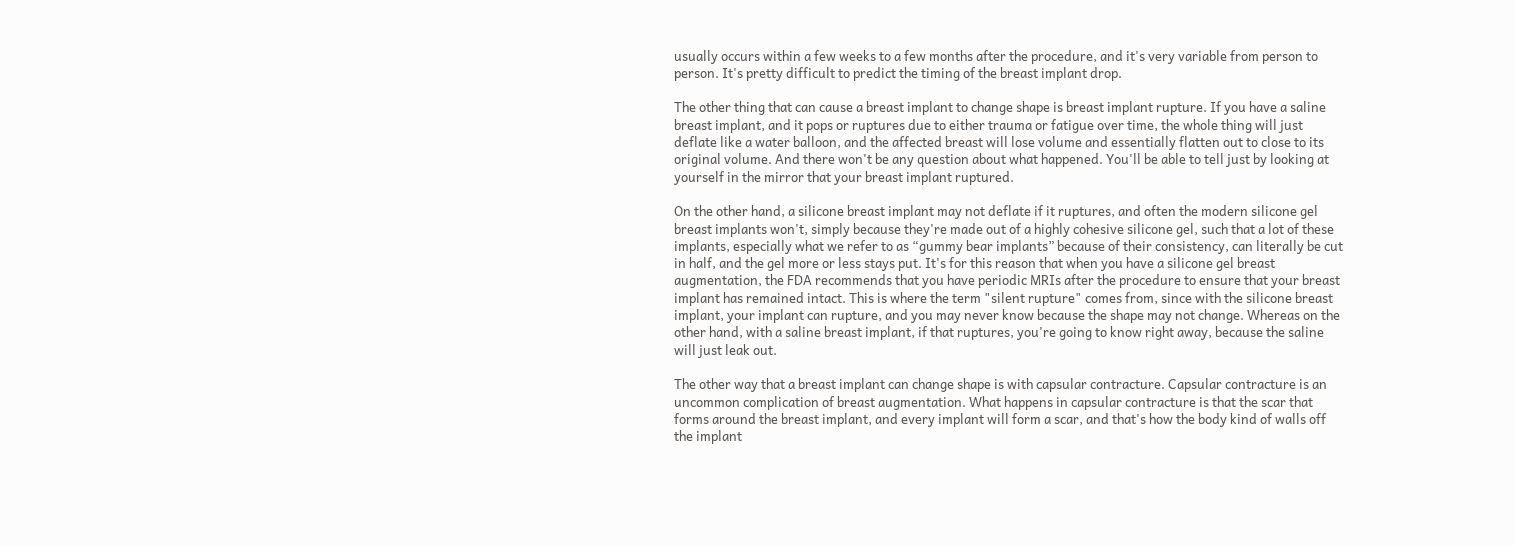usually occurs within a few weeks to a few months after the procedure, and it's very variable from person to person. It's pretty difficult to predict the timing of the breast implant drop.

The other thing that can cause a breast implant to change shape is breast implant rupture. If you have a saline breast implant, and it pops or ruptures due to either trauma or fatigue over time, the whole thing will just deflate like a water balloon, and the affected breast will lose volume and essentially flatten out to close to its original volume. And there won't be any question about what happened. You'll be able to tell just by looking at yourself in the mirror that your breast implant ruptured.

On the other hand, a silicone breast implant may not deflate if it ruptures, and often the modern silicone gel breast implants won't, simply because they're made out of a highly cohesive silicone gel, such that a lot of these implants, especially what we refer to as “gummy bear implants” because of their consistency, can literally be cut in half, and the gel more or less stays put. It's for this reason that when you have a silicone gel breast augmentation, the FDA recommends that you have periodic MRIs after the procedure to ensure that your breast implant has remained intact. This is where the term "silent rupture" comes from, since with the silicone breast implant, your implant can rupture, and you may never know because the shape may not change. Whereas on the other hand, with a saline breast implant, if that ruptures, you're going to know right away, because the saline will just leak out.

The other way that a breast implant can change shape is with capsular contracture. Capsular contracture is an uncommon complication of breast augmentation. What happens in capsular contracture is that the scar that forms around the breast implant, and every implant will form a scar, and that's how the body kind of walls off the implant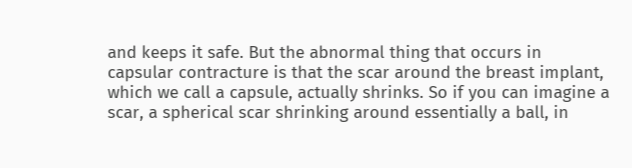and keeps it safe. But the abnormal thing that occurs in capsular contracture is that the scar around the breast implant, which we call a capsule, actually shrinks. So if you can imagine a scar, a spherical scar shrinking around essentially a ball, in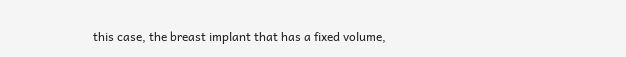this case, the breast implant that has a fixed volume,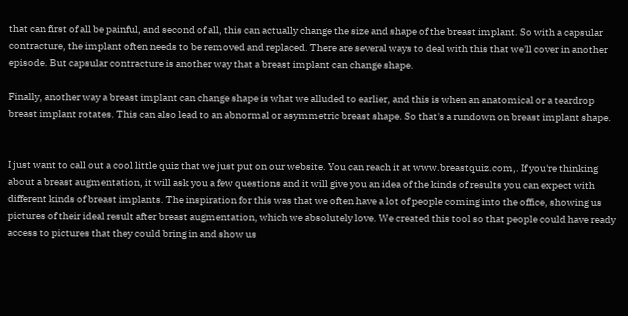that can first of all be painful, and second of all, this can actually change the size and shape of the breast implant. So with a capsular contracture, the implant often needs to be removed and replaced. There are several ways to deal with this that we'll cover in another episode. But capsular contracture is another way that a breast implant can change shape.

Finally, another way a breast implant can change shape is what we alluded to earlier, and this is when an anatomical or a teardrop breast implant rotates. This can also lead to an abnormal or asymmetric breast shape. So that's a rundown on breast implant shape.


I just want to call out a cool little quiz that we just put on our website. You can reach it at www.breastquiz.com,. If you're thinking about a breast augmentation, it will ask you a few questions and it will give you an idea of the kinds of results you can expect with different kinds of breast implants. The inspiration for this was that we often have a lot of people coming into the office, showing us pictures of their ideal result after breast augmentation, which we absolutely love. We created this tool so that people could have ready access to pictures that they could bring in and show us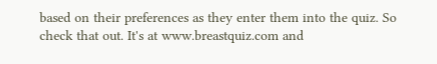based on their preferences as they enter them into the quiz. So check that out. It's at www.breastquiz.com and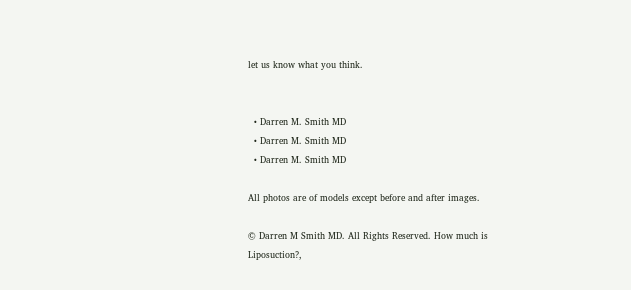let us know what you think.


  • Darren M. Smith MD
  • Darren M. Smith MD
  • Darren M. Smith MD

All photos are of models except before and after images.

© Darren M Smith MD. All Rights Reserved. How much is Liposuction?,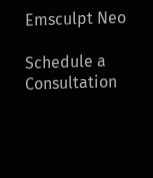Emsculpt Neo

Schedule a Consultation